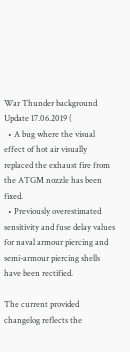War Thunder background
Update 17.06.2019 (
  • A bug where the visual effect of hot air visually replaced the exhaust fire from the ATGM nozzle has been fixed.
  • Previously overestimated sensitivity and fuse delay values for naval armour piercing and semi-armour piercing shells have been rectified.

The current provided changelog reflects the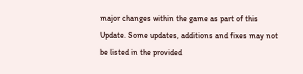major changes within the game as part of this Update. Some updates, additions and fixes may not be listed in the provided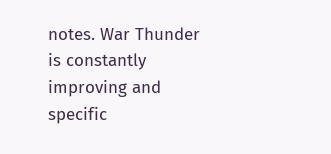notes. War Thunder is constantly improving and specific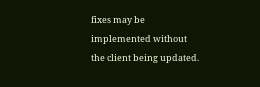fixes may be implemented without the client being updated.